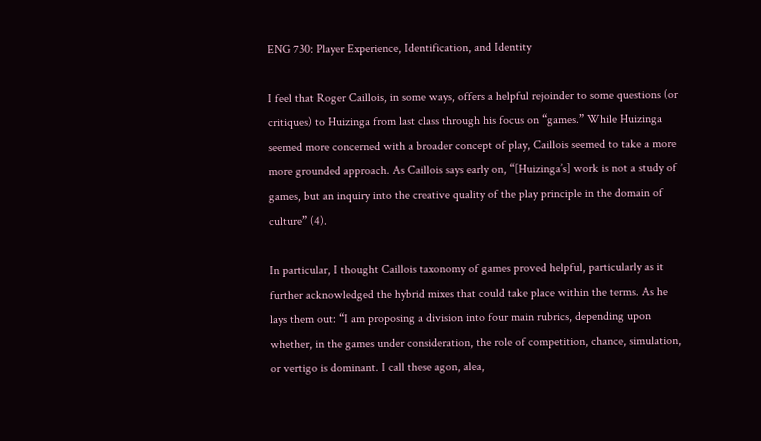ENG 730: Player Experience, Identification, and Identity

I feel that Roger Caillois, in some ways, offers a helpful rejoinder to some questions (or critiques) to Huizinga from last class through his focus on “games.” While Huizinga seemed more concerned with a broader concept of play, Caillois seemed to take a more more grounded approach. As Caillois says early on, “[Huizinga’s] work is not a study of games, but an inquiry into the creative quality of the play principle in the domain of culture” (4).

In particular, I thought Caillois taxonomy of games proved helpful, particularly as it further acknowledged the hybrid mixes that could take place within the terms. As he lays them out: “I am proposing a division into four main rubrics, depending upon whether, in the games under consideration, the role of competition, chance, simulation, or vertigo is dominant. I call these agon, alea,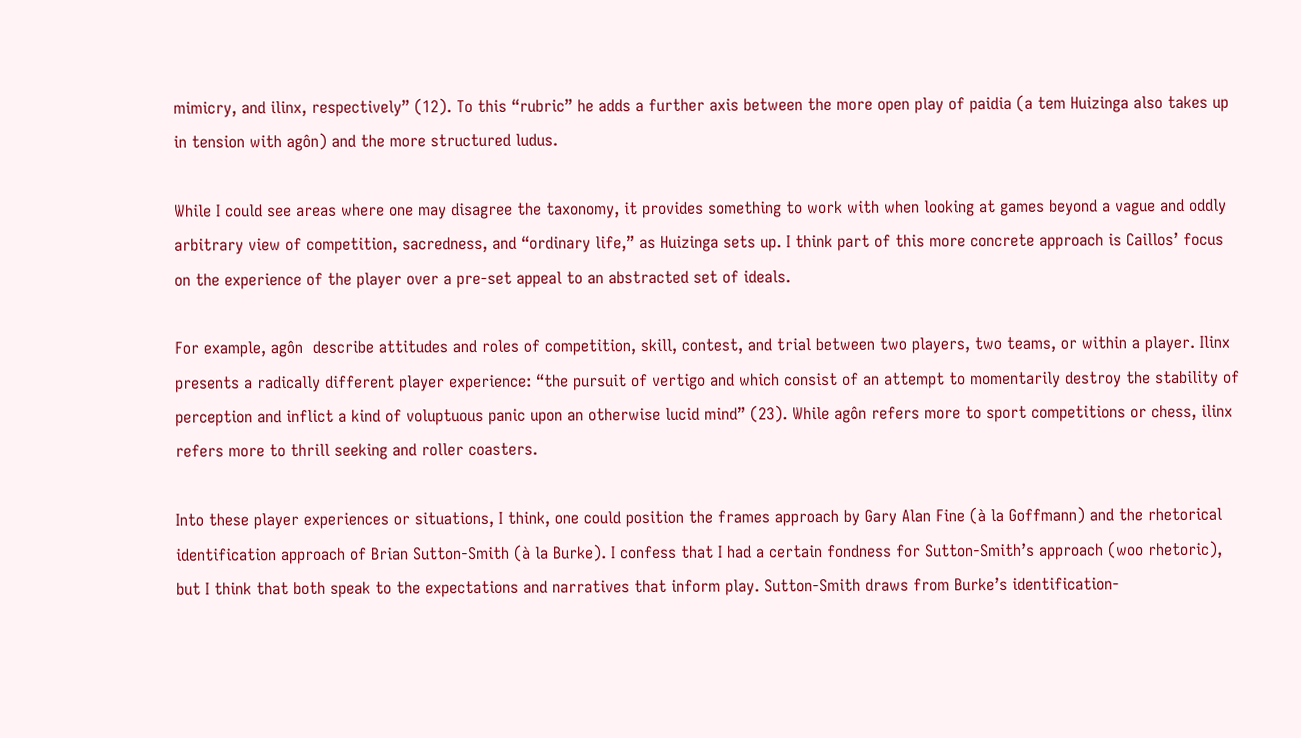mimicry, and ilinx, respectively” (12). To this “rubric” he adds a further axis between the more open play of paidia (a tem Huizinga also takes up in tension with agôn) and the more structured ludus.

While I could see areas where one may disagree the taxonomy, it provides something to work with when looking at games beyond a vague and oddly arbitrary view of competition, sacredness, and “ordinary life,” as Huizinga sets up. I think part of this more concrete approach is Caillos’ focus on the experience of the player over a pre-set appeal to an abstracted set of ideals.

For example, agôn  describe attitudes and roles of competition, skill, contest, and trial between two players, two teams, or within a player. Ilinx presents a radically different player experience: “the pursuit of vertigo and which consist of an attempt to momentarily destroy the stability of perception and inflict a kind of voluptuous panic upon an otherwise lucid mind” (23). While agôn refers more to sport competitions or chess, ilinx refers more to thrill seeking and roller coasters.

Into these player experiences or situations, I think, one could position the frames approach by Gary Alan Fine (à la Goffmann) and the rhetorical identification approach of Brian Sutton-Smith (à la Burke). I confess that I had a certain fondness for Sutton-Smith’s approach (woo rhetoric), but I think that both speak to the expectations and narratives that inform play. Sutton-Smith draws from Burke’s identification-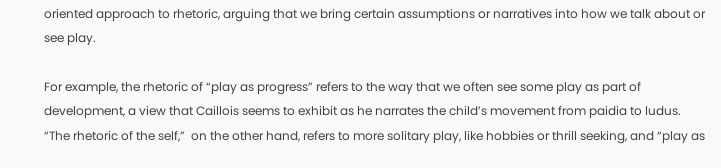oriented approach to rhetoric, arguing that we bring certain assumptions or narratives into how we talk about or see play.

For example, the rhetoric of “play as progress” refers to the way that we often see some play as part of development, a view that Caillois seems to exhibit as he narrates the child’s movement from paidia to ludus. “The rhetoric of the self,”  on the other hand, refers to more solitary play, like hobbies or thrill seeking, and “play as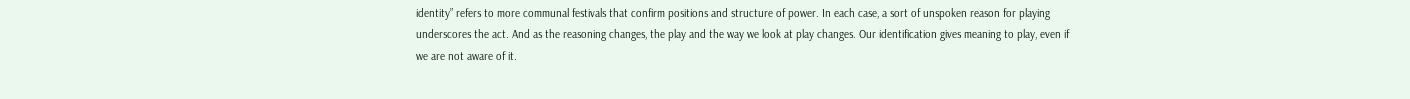identity” refers to more communal festivals that confirm positions and structure of power. In each case, a sort of unspoken reason for playing underscores the act. And as the reasoning changes, the play and the way we look at play changes. Our identification gives meaning to play, even if we are not aware of it.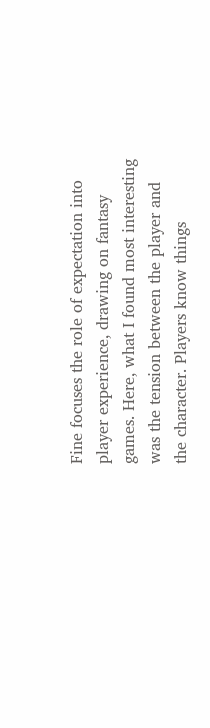Fine focuses the role of expectation into player experience, drawing on fantasy games. Here, what I found most interesting was the tension between the player and the character. Players know things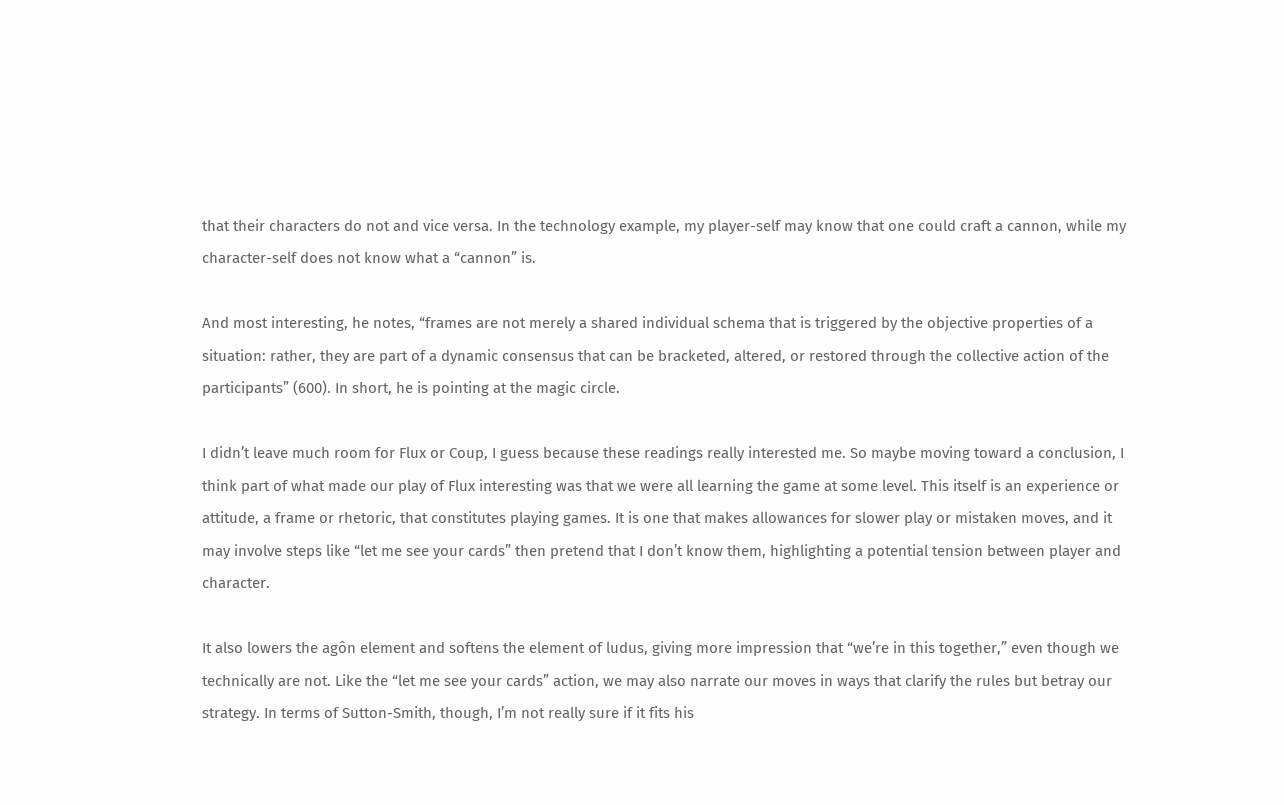that their characters do not and vice versa. In the technology example, my player-self may know that one could craft a cannon, while my character-self does not know what a “cannon” is.

And most interesting, he notes, “frames are not merely a shared individual schema that is triggered by the objective properties of a situation: rather, they are part of a dynamic consensus that can be bracketed, altered, or restored through the collective action of the participants” (600). In short, he is pointing at the magic circle.

I didn’t leave much room for Flux or Coup, I guess because these readings really interested me. So maybe moving toward a conclusion, I think part of what made our play of Flux interesting was that we were all learning the game at some level. This itself is an experience or attitude, a frame or rhetoric, that constitutes playing games. It is one that makes allowances for slower play or mistaken moves, and it may involve steps like “let me see your cards” then pretend that I don’t know them, highlighting a potential tension between player and character.

It also lowers the agôn element and softens the element of ludus, giving more impression that “we’re in this together,” even though we technically are not. Like the “let me see your cards” action, we may also narrate our moves in ways that clarify the rules but betray our strategy. In terms of Sutton-Smith, though, I’m not really sure if it fits his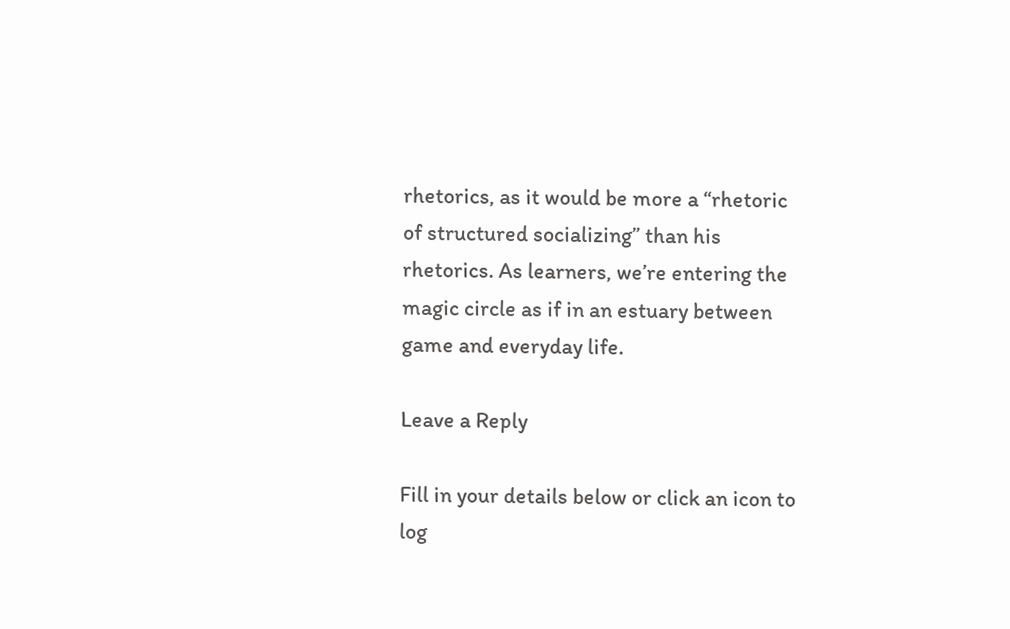rhetorics, as it would be more a “rhetoric of structured socializing” than his rhetorics. As learners, we’re entering the magic circle as if in an estuary between game and everyday life.

Leave a Reply

Fill in your details below or click an icon to log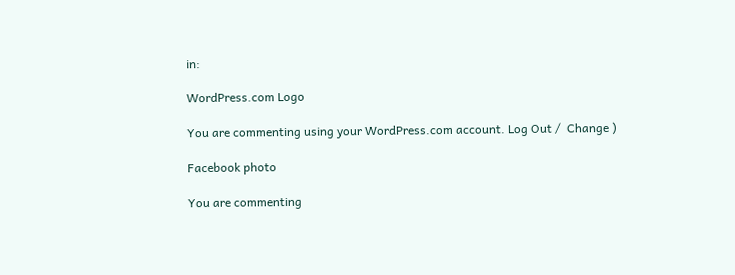in:

WordPress.com Logo

You are commenting using your WordPress.com account. Log Out /  Change )

Facebook photo

You are commenting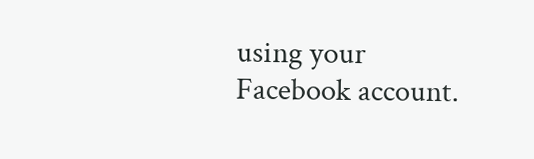using your Facebook account.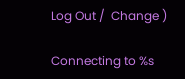Log Out /  Change )

Connecting to %s